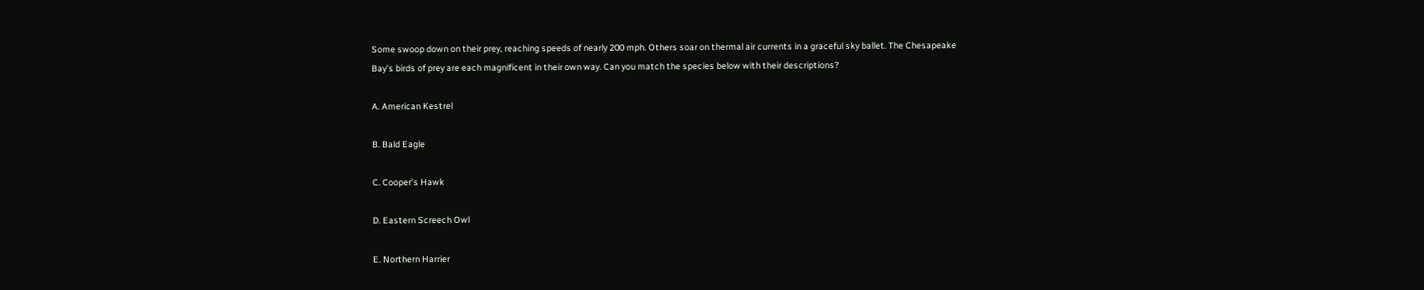Some swoop down on their prey, reaching speeds of nearly 200 mph. Others soar on thermal air currents in a graceful sky ballet. The Chesapeake Bay’s birds of prey are each magnificent in their own way. Can you match the species below with their descriptions?

A. American Kestrel

B. Bald Eagle

C. Cooper’s Hawk

D. Eastern Screech Owl

E. Northern Harrier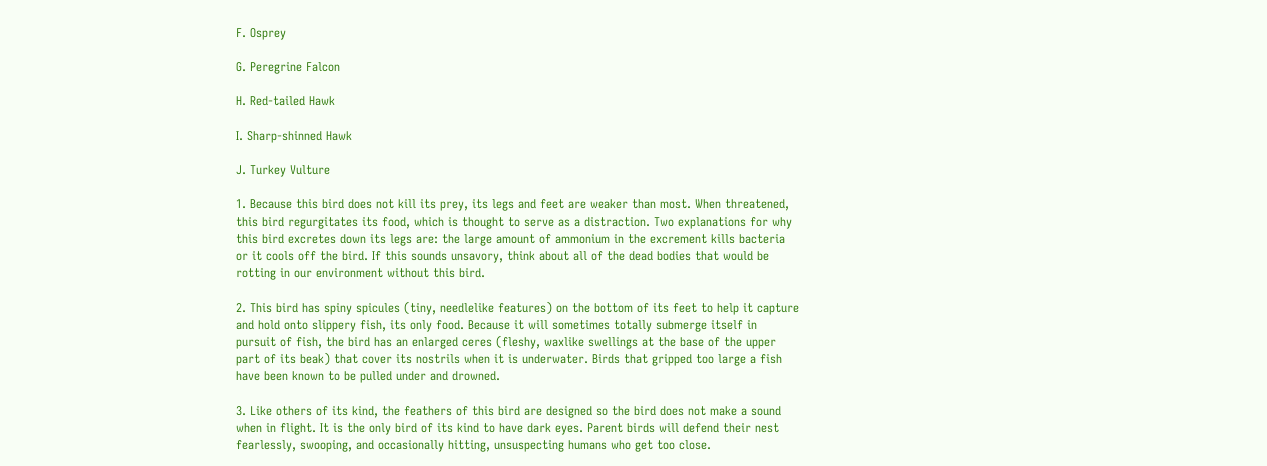F. Osprey

G. Peregrine Falcon

H. Red-tailed Hawk

I. Sharp-shinned Hawk

J. Turkey Vulture

1. Because this bird does not kill its prey, its legs and feet are weaker than most. When threatened, this bird regurgitates its food, which is thought to serve as a distraction. Two explanations for why this bird excretes down its legs are: the large amount of ammonium in the excrement kills bacteria or it cools off the bird. If this sounds unsavory, think about all of the dead bodies that would be rotting in our environment without this bird.

2. This bird has spiny spicules (tiny, needlelike features) on the bottom of its feet to help it capture and hold onto slippery fish, its only food. Because it will sometimes totally submerge itself in pursuit of fish, the bird has an enlarged ceres (fleshy, waxlike swellings at the base of the upper part of its beak) that cover its nostrils when it is underwater. Birds that gripped too large a fish have been known to be pulled under and drowned.

3. Like others of its kind, the feathers of this bird are designed so the bird does not make a sound when in flight. It is the only bird of its kind to have dark eyes. Parent birds will defend their nest fearlessly, swooping, and occasionally hitting, unsuspecting humans who get too close.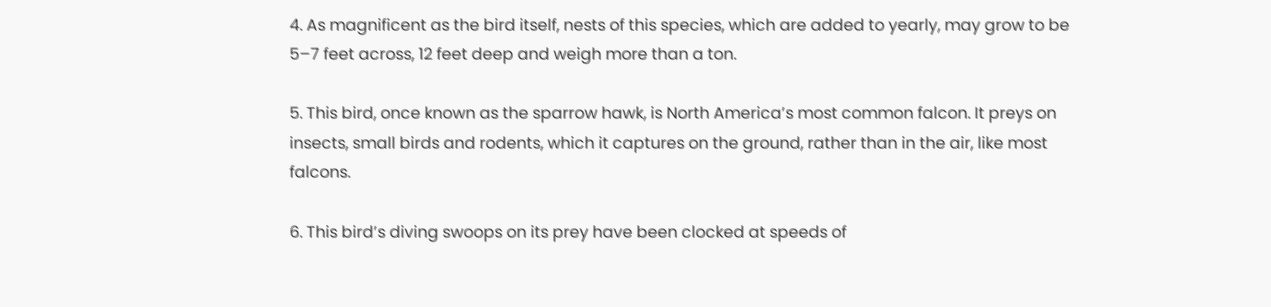4. As magnificent as the bird itself, nests of this species, which are added to yearly, may grow to be 5–7 feet across, 12 feet deep and weigh more than a ton.

5. This bird, once known as the sparrow hawk, is North America’s most common falcon. It preys on insects, small birds and rodents, which it captures on the ground, rather than in the air, like most falcons.

6. This bird’s diving swoops on its prey have been clocked at speeds of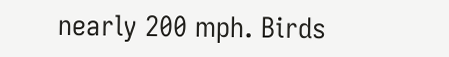nearly 200 mph. Birds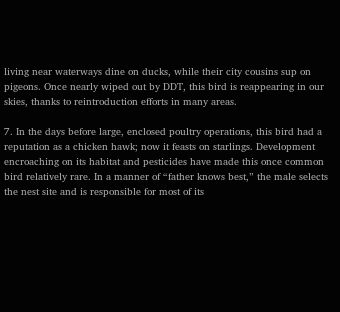living near waterways dine on ducks, while their city cousins sup on pigeons. Once nearly wiped out by DDT, this bird is reappearing in our skies, thanks to reintroduction efforts in many areas.

7. In the days before large, enclosed poultry operations, this bird had a reputation as a chicken hawk; now it feasts on starlings. Development encroaching on its habitat and pesticides have made this once common bird relatively rare. In a manner of “father knows best,” the male selects the nest site and is responsible for most of its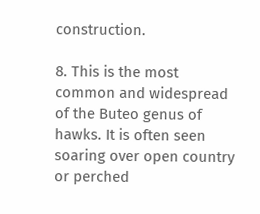construction.

8. This is the most common and widespread of the Buteo genus of hawks. It is often seen soaring over open country or perched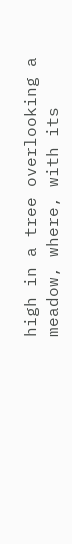high in a tree overlooking a meadow, where, with its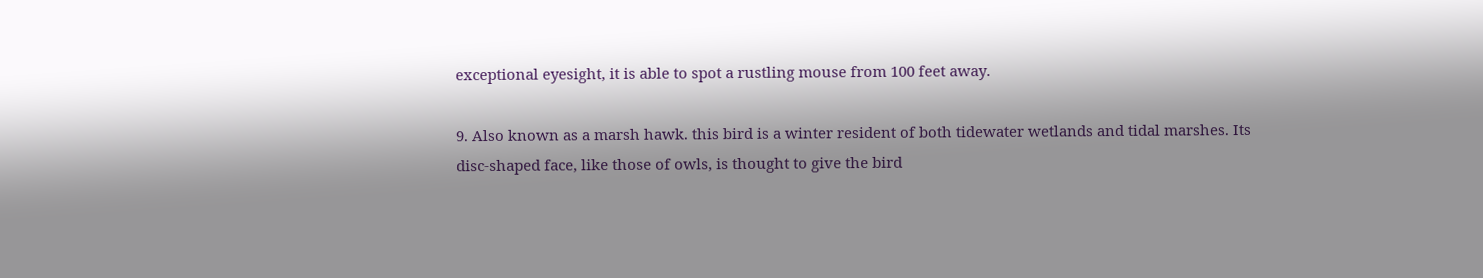exceptional eyesight, it is able to spot a rustling mouse from 100 feet away.

9. Also known as a marsh hawk. this bird is a winter resident of both tidewater wetlands and tidal marshes. Its disc-shaped face, like those of owls, is thought to give the bird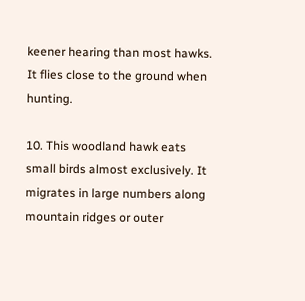keener hearing than most hawks. It flies close to the ground when hunting.

10. This woodland hawk eats small birds almost exclusively. It migrates in large numbers along mountain ridges or outer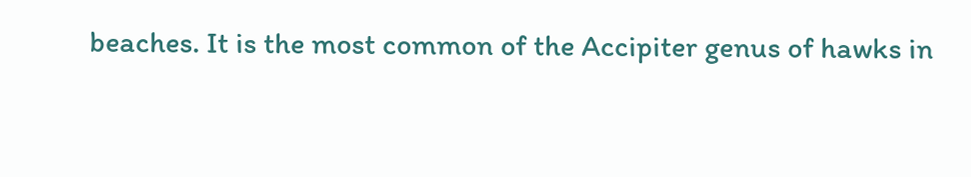beaches. It is the most common of the Accipiter genus of hawks in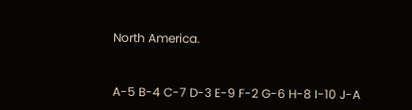North America.


A-5 B-4 C-7 D-3 E-9 F-2 G-6 H-8 I-10 J-A